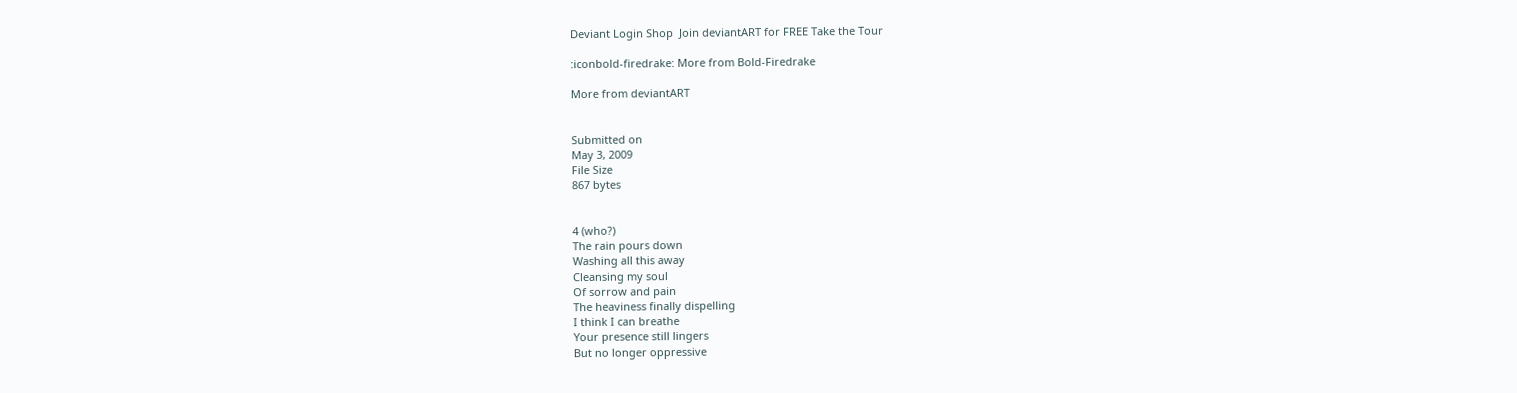Deviant Login Shop  Join deviantART for FREE Take the Tour

:iconbold-firedrake: More from Bold-Firedrake

More from deviantART


Submitted on
May 3, 2009
File Size
867 bytes


4 (who?)
The rain pours down
Washing all this away
Cleansing my soul
Of sorrow and pain
The heaviness finally dispelling
I think I can breathe
Your presence still lingers
But no longer oppressive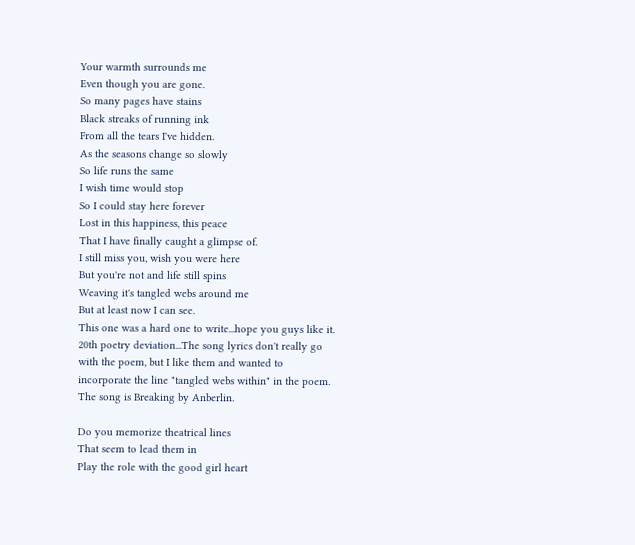Your warmth surrounds me
Even though you are gone.
So many pages have stains
Black streaks of running ink
From all the tears I've hidden.
As the seasons change so slowly
So life runs the same
I wish time would stop
So I could stay here forever
Lost in this happiness, this peace
That I have finally caught a glimpse of.
I still miss you, wish you were here
But you're not and life still spins
Weaving it's tangled webs around me
But at least now I can see.
This one was a hard one to write...hope you guys like it. 20th poetry deviation...The song lyrics don't really go with the poem, but I like them and wanted to incorporate the line "tangled webs within" in the poem. The song is Breaking by Anberlin.

Do you memorize theatrical lines
That seem to lead them in
Play the role with the good girl heart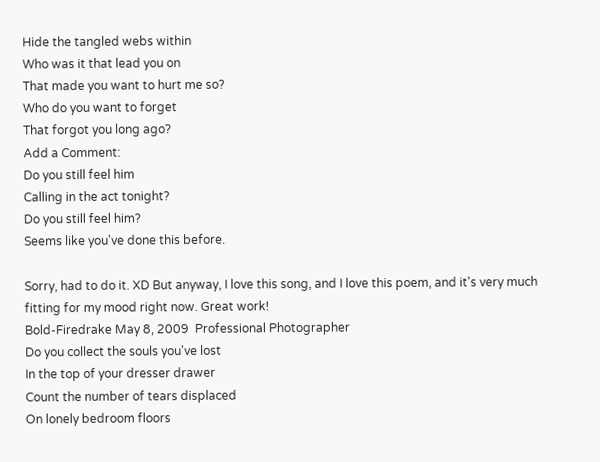Hide the tangled webs within
Who was it that lead you on
That made you want to hurt me so?
Who do you want to forget
That forgot you long ago?
Add a Comment:
Do you still feel him
Calling in the act tonight?
Do you still feel him?
Seems like you've done this before.

Sorry, had to do it. XD But anyway, I love this song, and I love this poem, and it's very much fitting for my mood right now. Great work!
Bold-Firedrake May 8, 2009  Professional Photographer
Do you collect the souls you've lost
In the top of your dresser drawer
Count the number of tears displaced
On lonely bedroom floors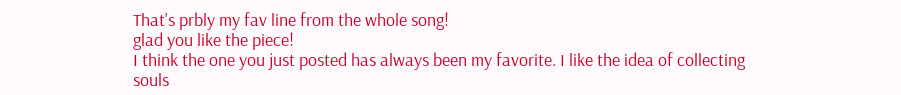That's prbly my fav line from the whole song!
glad you like the piece!
I think the one you just posted has always been my favorite. I like the idea of collecting souls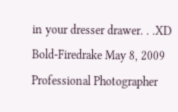in your dresser drawer. . .XD
Bold-Firedrake May 8, 2009  Professional Photographer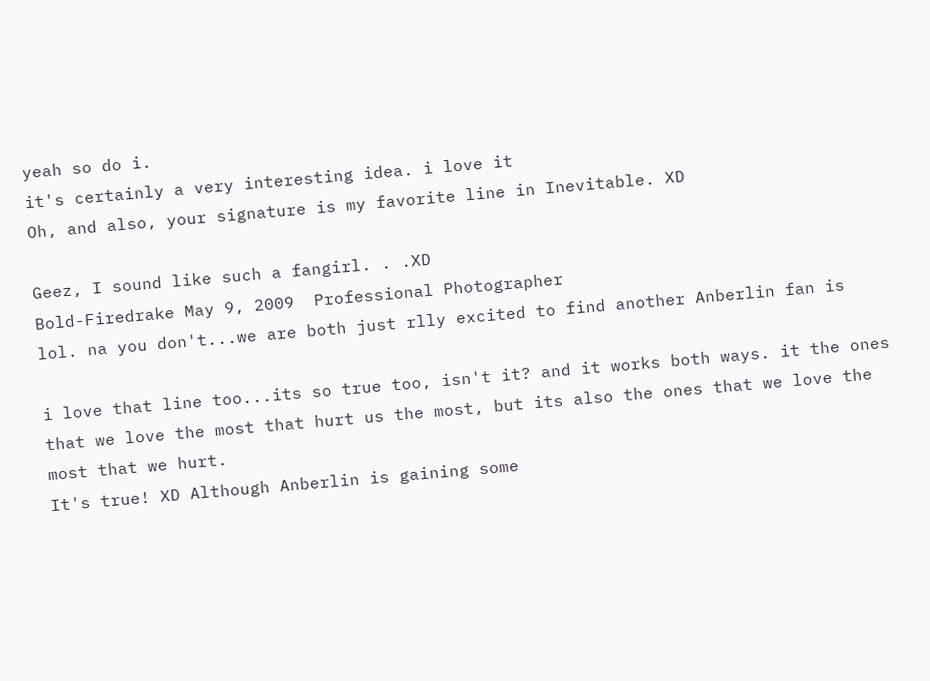yeah so do i.
it's certainly a very interesting idea. i love it
Oh, and also, your signature is my favorite line in Inevitable. XD

Geez, I sound like such a fangirl. . .XD
Bold-Firedrake May 9, 2009  Professional Photographer
lol. na you don't...we are both just rlly excited to find another Anberlin fan is

i love that line too...its so true too, isn't it? and it works both ways. it the ones that we love the most that hurt us the most, but its also the ones that we love the most that we hurt.
It's true! XD Although Anberlin is gaining some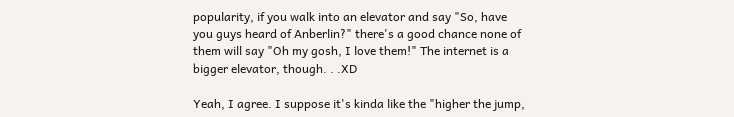popularity, if you walk into an elevator and say "So, have you guys heard of Anberlin?" there's a good chance none of them will say "Oh my gosh, I love them!" The internet is a bigger elevator, though. . .XD

Yeah, I agree. I suppose it's kinda like the "higher the jump,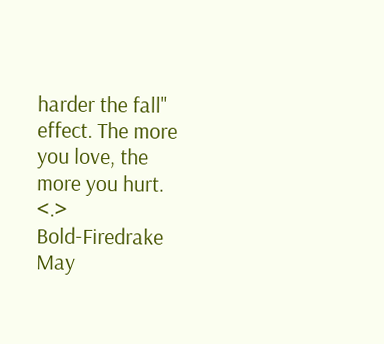harder the fall" effect. The more you love, the more you hurt. <.>
Bold-Firedrake May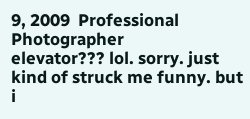9, 2009  Professional Photographer
elevator??? lol. sorry. just kind of struck me funny. but i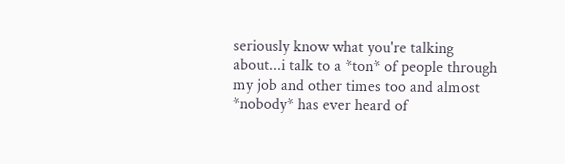seriously know what you're talking about...i talk to a *ton* of people through my job and other times too and almost *nobody* has ever heard of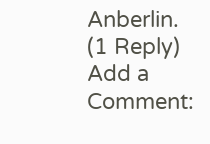Anberlin.
(1 Reply)
Add a Comment: